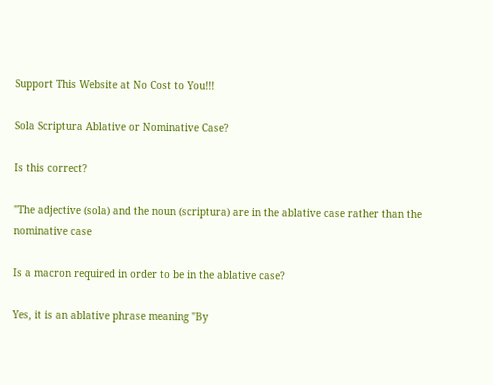Support This Website at No Cost to You!!!

Sola Scriptura Ablative or Nominative Case?

Is this correct?

"The adjective (sola) and the noun (scriptura) are in the ablative case rather than the nominative case

Is a macron required in order to be in the ablative case?

Yes, it is an ablative phrase meaning "By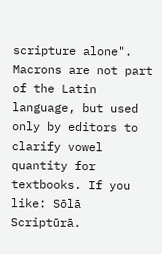scripture alone". Macrons are not part of the Latin language, but used only by editors to clarify vowel quantity for textbooks. If you like: Sōlā Scriptūrā.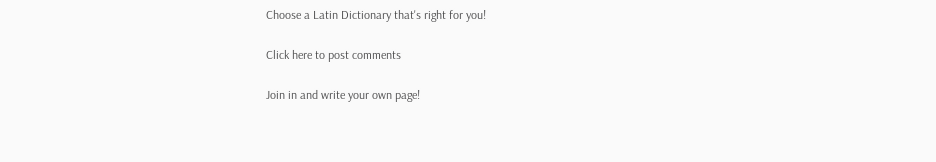Choose a Latin Dictionary that's right for you!

Click here to post comments

Join in and write your own page!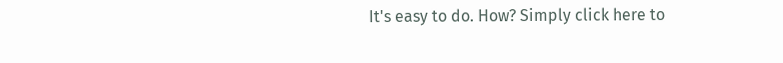It's easy to do. How? Simply click here to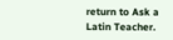return to Ask a Latin Teacher.